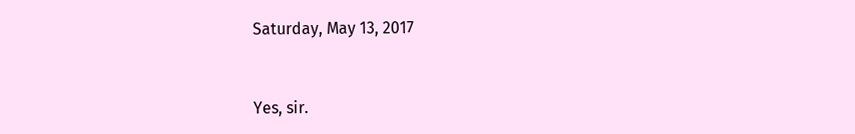Saturday, May 13, 2017


Yes, sir.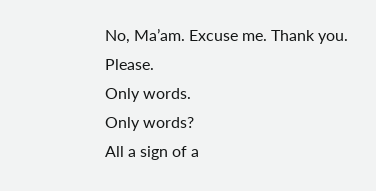No, Ma’am. Excuse me. Thank you. Please.
Only words.
Only words?
All a sign of a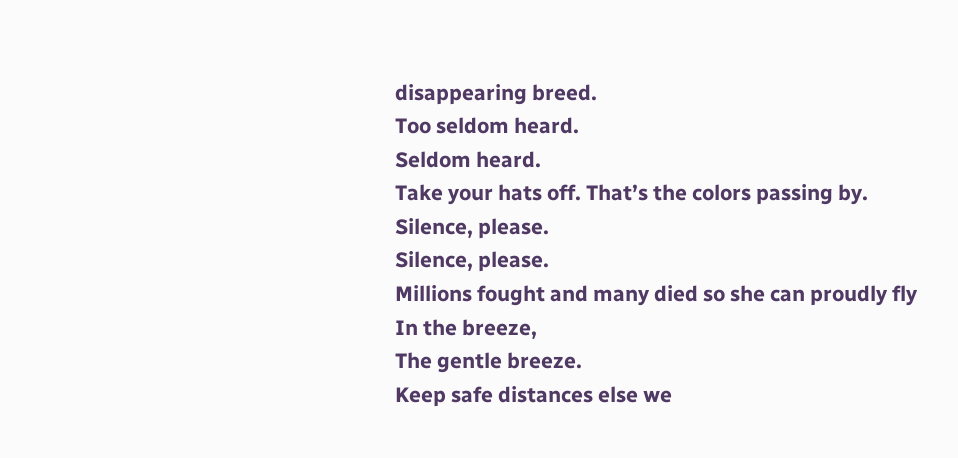disappearing breed.
Too seldom heard.
Seldom heard.
Take your hats off. That’s the colors passing by.
Silence, please.
Silence, please.
Millions fought and many died so she can proudly fly
In the breeze,
The gentle breeze.
Keep safe distances else we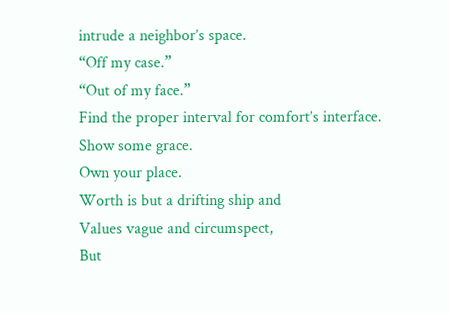intrude a neighbor’s space.
“Off my case.”
“Out of my face.”
Find the proper interval for comfort’s interface.
Show some grace.
Own your place.
Worth is but a drifting ship and
Values vague and circumspect,
But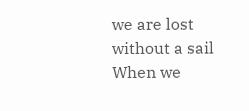we are lost without a sail
When we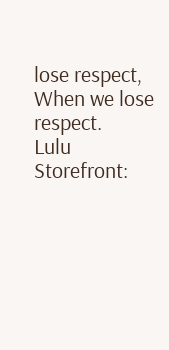lose respect,
When we lose respect.
Lulu Storefront: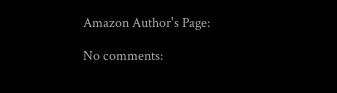Amazon Author's Page:

No comments: